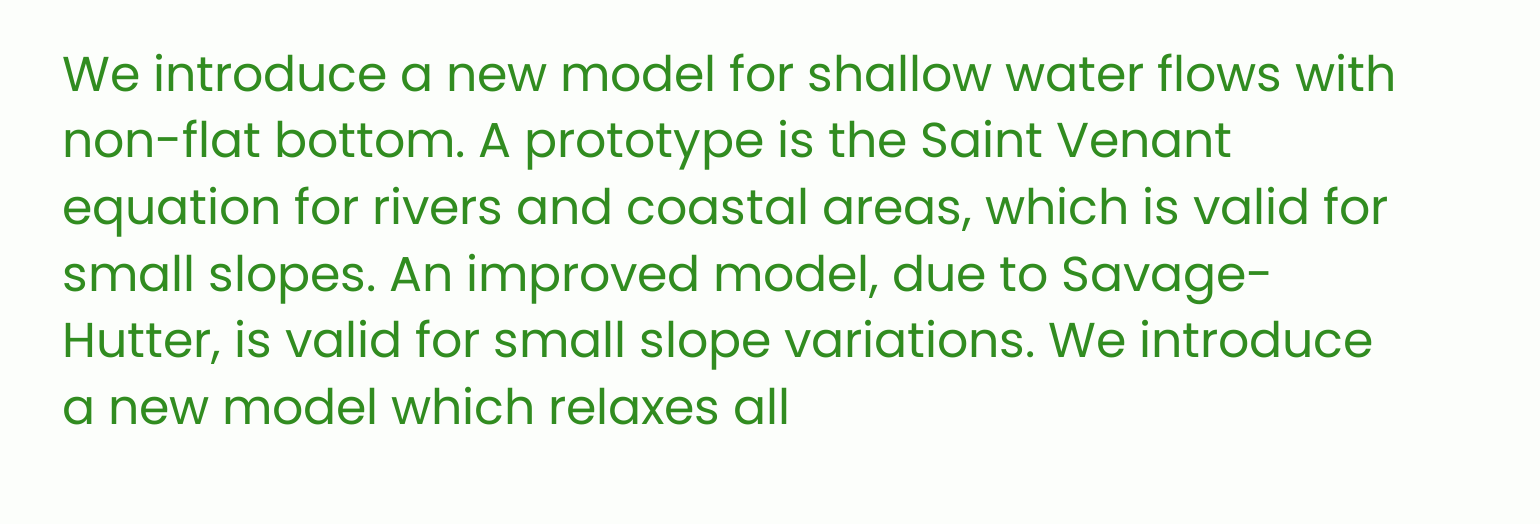We introduce a new model for shallow water flows with non-flat bottom. A prototype is the Saint Venant equation for rivers and coastal areas, which is valid for small slopes. An improved model, due to Savage-Hutter, is valid for small slope variations. We introduce a new model which relaxes all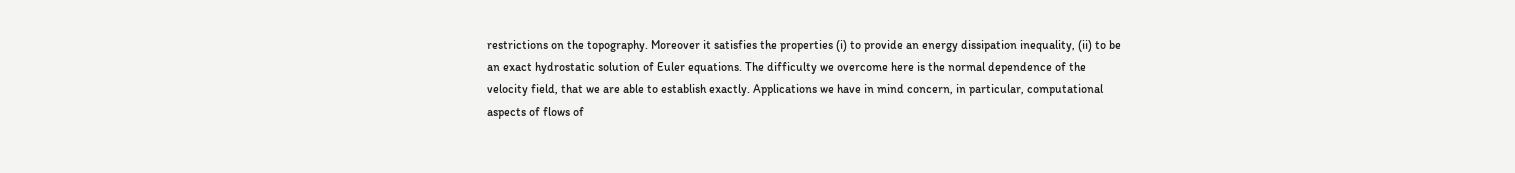restrictions on the topography. Moreover it satisfies the properties (i) to provide an energy dissipation inequality, (ii) to be an exact hydrostatic solution of Euler equations. The difficulty we overcome here is the normal dependence of the velocity field, that we are able to establish exactly. Applications we have in mind concern, in particular, computational aspects of flows of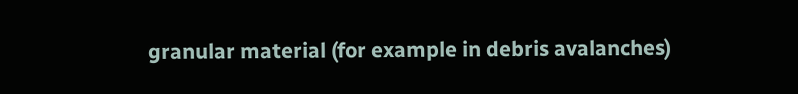granular material (for example in debris avalanches)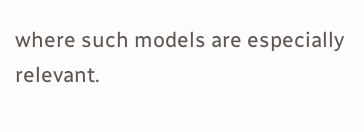where such models are especially relevant.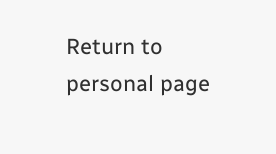Return to personal page